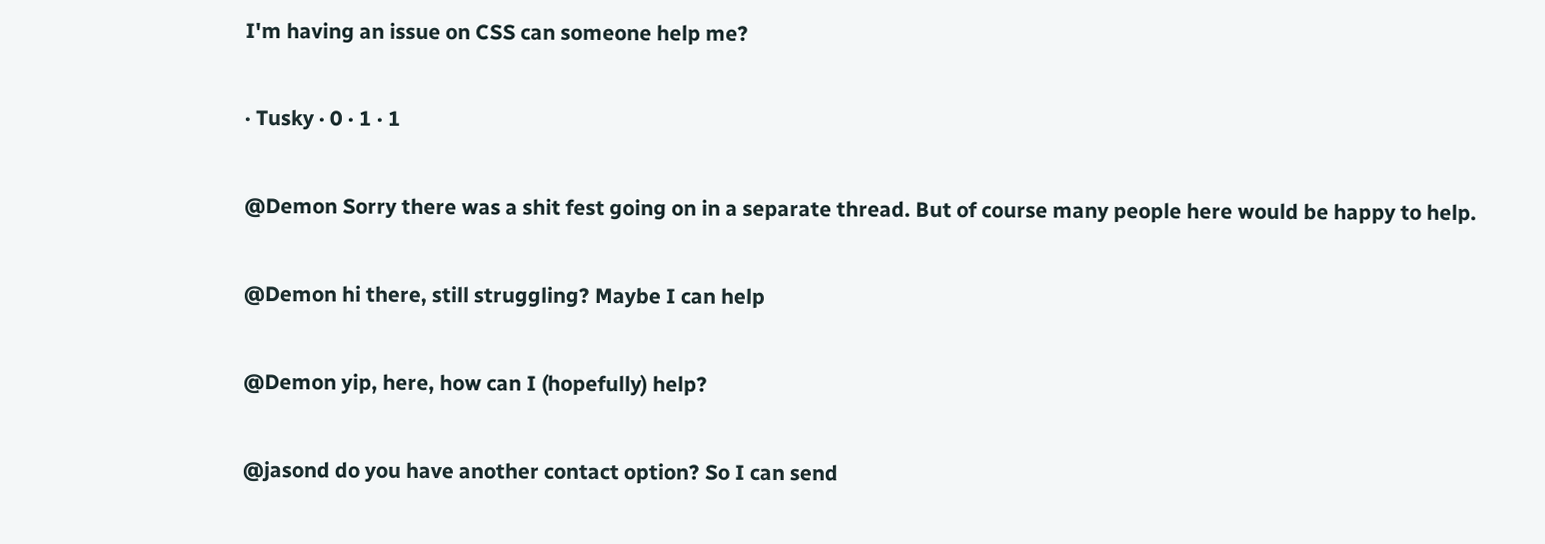I'm having an issue on CSS can someone help me?

· Tusky · 0 · 1 · 1

@Demon Sorry there was a shit fest going on in a separate thread. But of course many people here would be happy to help.

@Demon hi there, still struggling? Maybe I can help

@Demon yip, here, how can I (hopefully) help?

@jasond do you have another contact option? So I can send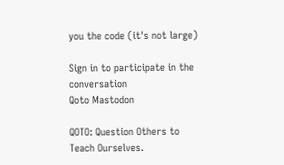you the code (it's not large)

Sign in to participate in the conversation
Qoto Mastodon

QOTO: Question Others to Teach Ourselves.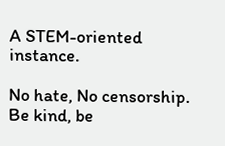A STEM-oriented instance.

No hate, No censorship. Be kind, be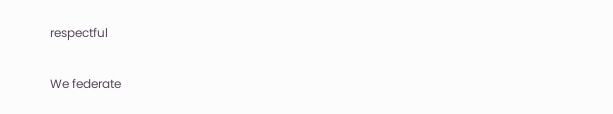respectful

We federate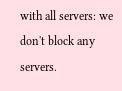with all servers: we don't block any servers.